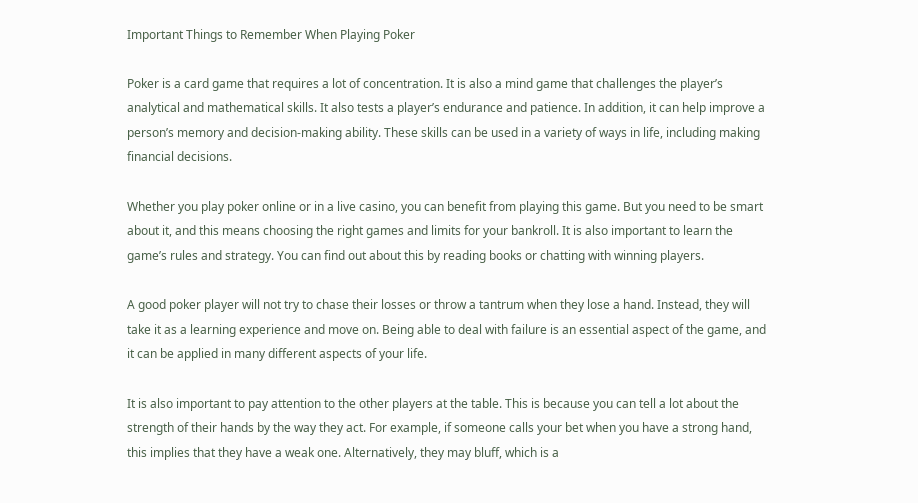Important Things to Remember When Playing Poker

Poker is a card game that requires a lot of concentration. It is also a mind game that challenges the player’s analytical and mathematical skills. It also tests a player’s endurance and patience. In addition, it can help improve a person’s memory and decision-making ability. These skills can be used in a variety of ways in life, including making financial decisions.

Whether you play poker online or in a live casino, you can benefit from playing this game. But you need to be smart about it, and this means choosing the right games and limits for your bankroll. It is also important to learn the game’s rules and strategy. You can find out about this by reading books or chatting with winning players.

A good poker player will not try to chase their losses or throw a tantrum when they lose a hand. Instead, they will take it as a learning experience and move on. Being able to deal with failure is an essential aspect of the game, and it can be applied in many different aspects of your life.

It is also important to pay attention to the other players at the table. This is because you can tell a lot about the strength of their hands by the way they act. For example, if someone calls your bet when you have a strong hand, this implies that they have a weak one. Alternatively, they may bluff, which is a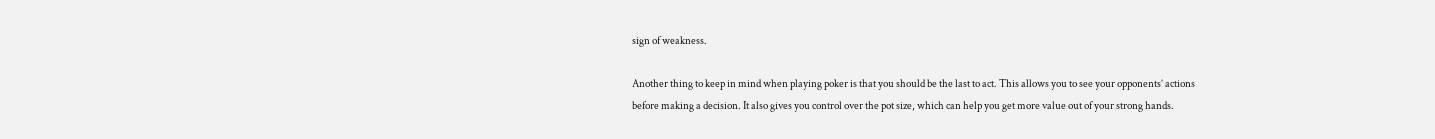sign of weakness.

Another thing to keep in mind when playing poker is that you should be the last to act. This allows you to see your opponents’ actions before making a decision. It also gives you control over the pot size, which can help you get more value out of your strong hands.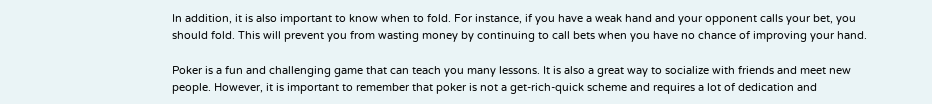In addition, it is also important to know when to fold. For instance, if you have a weak hand and your opponent calls your bet, you should fold. This will prevent you from wasting money by continuing to call bets when you have no chance of improving your hand.

Poker is a fun and challenging game that can teach you many lessons. It is also a great way to socialize with friends and meet new people. However, it is important to remember that poker is not a get-rich-quick scheme and requires a lot of dedication and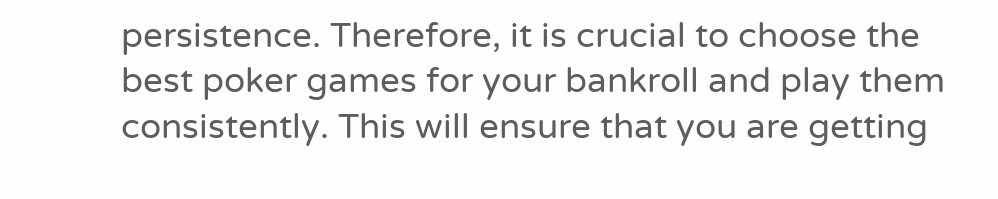persistence. Therefore, it is crucial to choose the best poker games for your bankroll and play them consistently. This will ensure that you are getting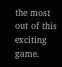the most out of this exciting game.